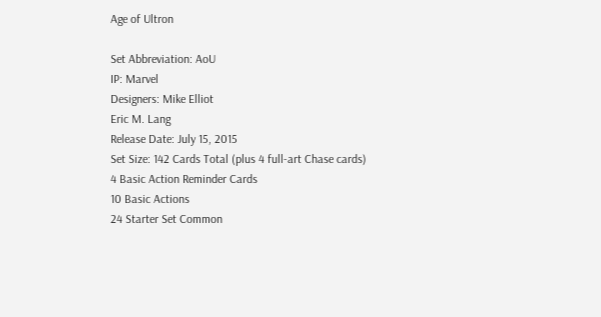Age of Ultron

Set Abbreviation: AoU
IP: Marvel
Designers: Mike Elliot
Eric M. Lang
Release Date: July 15, 2015
Set Size: 142 Cards Total (plus 4 full-art Chase cards)
4 Basic Action Reminder Cards
10 Basic Actions
24 Starter Set Common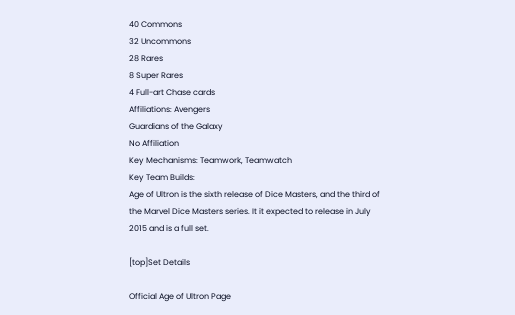40 Commons
32 Uncommons
28 Rares
8 Super Rares
4 Full-art Chase cards
Affiliations: Avengers
Guardians of the Galaxy
No Affiliation
Key Mechanisms: Teamwork, Teamwatch
Key Team Builds:
Age of Ultron is the sixth release of Dice Masters, and the third of the Marvel Dice Masters series. It it expected to release in July 2015 and is a full set.

[top]Set Details

Official Age of Ultron Page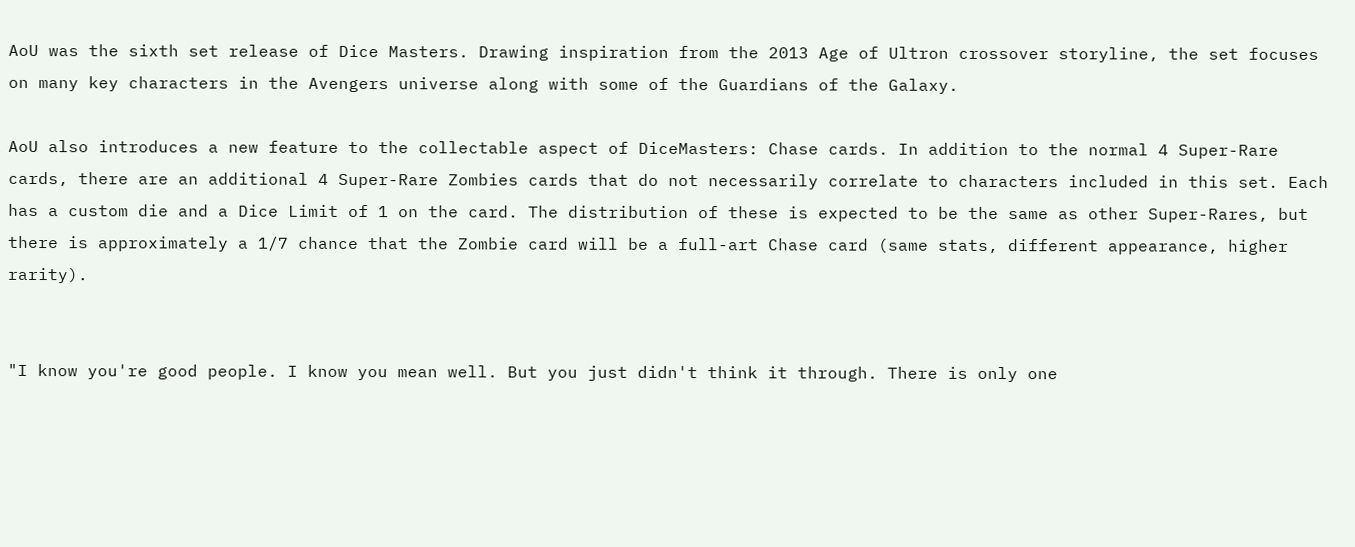AoU was the sixth set release of Dice Masters. Drawing inspiration from the 2013 Age of Ultron crossover storyline, the set focuses on many key characters in the Avengers universe along with some of the Guardians of the Galaxy.

AoU also introduces a new feature to the collectable aspect of DiceMasters: Chase cards. In addition to the normal 4 Super-Rare cards, there are an additional 4 Super-Rare Zombies cards that do not necessarily correlate to characters included in this set. Each has a custom die and a Dice Limit of 1 on the card. The distribution of these is expected to be the same as other Super-Rares, but there is approximately a 1/7 chance that the Zombie card will be a full-art Chase card (same stats, different appearance, higher rarity).


"I know you're good people. I know you mean well. But you just didn't think it through. There is only one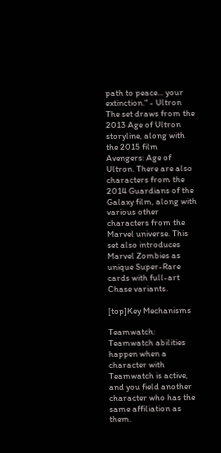path to peace... your extinction." - Ultron
The set draws from the 2013 Age of Ultron storyline, along with the 2015 film Avengers: Age of Ultron. There are also characters from the 2014 Guardians of the Galaxy film, along with various other characters from the Marvel universe. This set also introduces Marvel Zombies as unique Super-Rare cards with full-art Chase variants.

[top]Key Mechanisms

Teamwatch: Teamwatch abilities happen when a character with Teamwatch is active, and you field another character who has the same affiliation as them.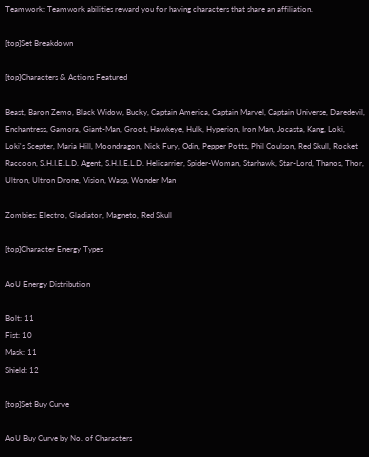Teamwork: Teamwork abilities reward you for having characters that share an affiliation.

[top]Set Breakdown

[top]Characters & Actions Featured

Beast, Baron Zemo, Black Widow, Bucky, Captain America, Captain Marvel, Captain Universe, Daredevil, Enchantress, Gamora, Giant-Man, Groot, Hawkeye, Hulk, Hyperion, Iron Man, Jocasta, Kang, Loki, Loki's Scepter, Maria Hill, Moondragon, Nick Fury, Odin, Pepper Potts, Phil Coulson, Red Skull, Rocket Raccoon, S.H.I.E.L.D. Agent, S.H.I.E.L.D. Helicarrier, Spider-Woman, Starhawk, Star-Lord, Thanos, Thor, Ultron, Ultron Drone, Vision, Wasp, Wonder Man

Zombies: Electro, Gladiator, Magneto, Red Skull

[top]Character Energy Types

AoU Energy Distribution

Bolt: 11
Fist: 10
Mask: 11
Shield: 12

[top]Set Buy Curve

AoU Buy Curve by No. of Characters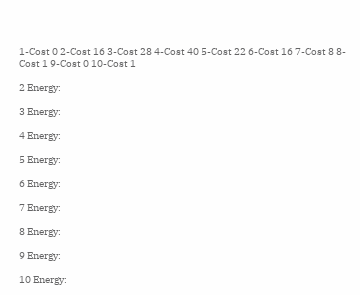1-Cost 0 2-Cost 16 3-Cost 28 4-Cost 40 5-Cost 22 6-Cost 16 7-Cost 8 8-Cost 1 9-Cost 0 10-Cost 1

2 Energy:

3 Energy:

4 Energy:

5 Energy:

6 Energy:

7 Energy:

8 Energy:

9 Energy:

10 Energy: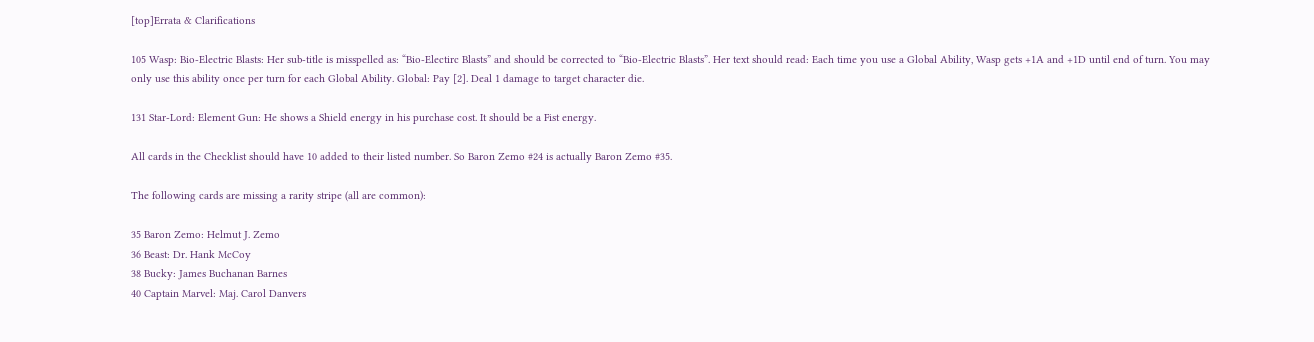[top]Errata & Clarifications

105 Wasp: Bio-Electric Blasts: Her sub-title is misspelled as: “Bio-Electirc Blasts” and should be corrected to “Bio-Electric Blasts”. Her text should read: Each time you use a Global Ability, Wasp gets +1A and +1D until end of turn. You may only use this ability once per turn for each Global Ability. Global: Pay [2]. Deal 1 damage to target character die.

131 Star-Lord: Element Gun: He shows a Shield energy in his purchase cost. It should be a Fist energy.

All cards in the Checklist should have 10 added to their listed number. So Baron Zemo #24 is actually Baron Zemo #35.

The following cards are missing a rarity stripe (all are common):

35 Baron Zemo: Helmut J. Zemo
36 Beast: Dr. Hank McCoy
38 Bucky: James Buchanan Barnes
40 Captain Marvel: Maj. Carol Danvers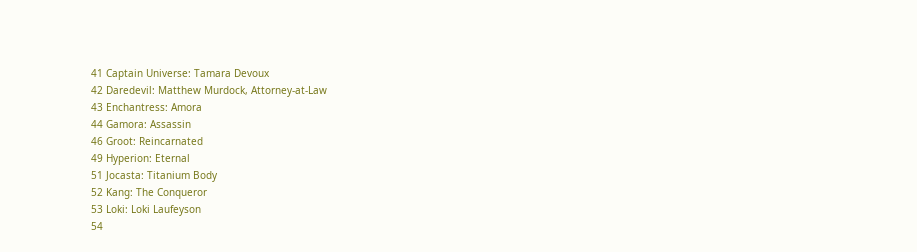41 Captain Universe: Tamara Devoux
42 Daredevil: Matthew Murdock, Attorney-at-Law
43 Enchantress: Amora
44 Gamora: Assassin
46 Groot: Reincarnated
49 Hyperion: Eternal
51 Jocasta: Titanium Body
52 Kang: The Conqueror
53 Loki: Loki Laufeyson
54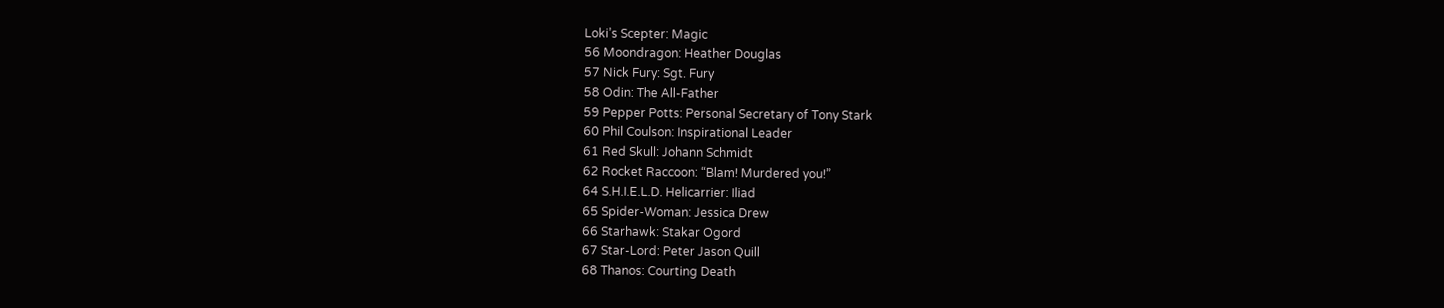Loki’s Scepter: Magic
56 Moondragon: Heather Douglas
57 Nick Fury: Sgt. Fury
58 Odin: The All-Father
59 Pepper Potts: Personal Secretary of Tony Stark
60 Phil Coulson: Inspirational Leader
61 Red Skull: Johann Schmidt
62 Rocket Raccoon: “Blam! Murdered you!”
64 S.H.I.E.L.D. Helicarrier: Iliad
65 Spider-Woman: Jessica Drew
66 Starhawk: Stakar Ogord
67 Star-Lord: Peter Jason Quill
68 Thanos: Courting Death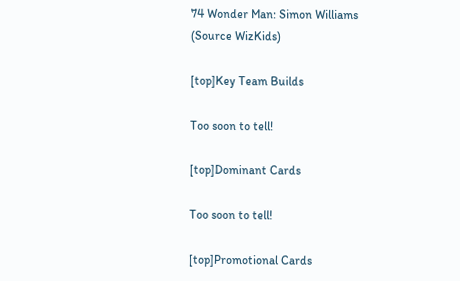74 Wonder Man: Simon Williams
(Source WizKids)

[top]Key Team Builds

Too soon to tell!

[top]Dominant Cards

Too soon to tell!

[top]Promotional Cards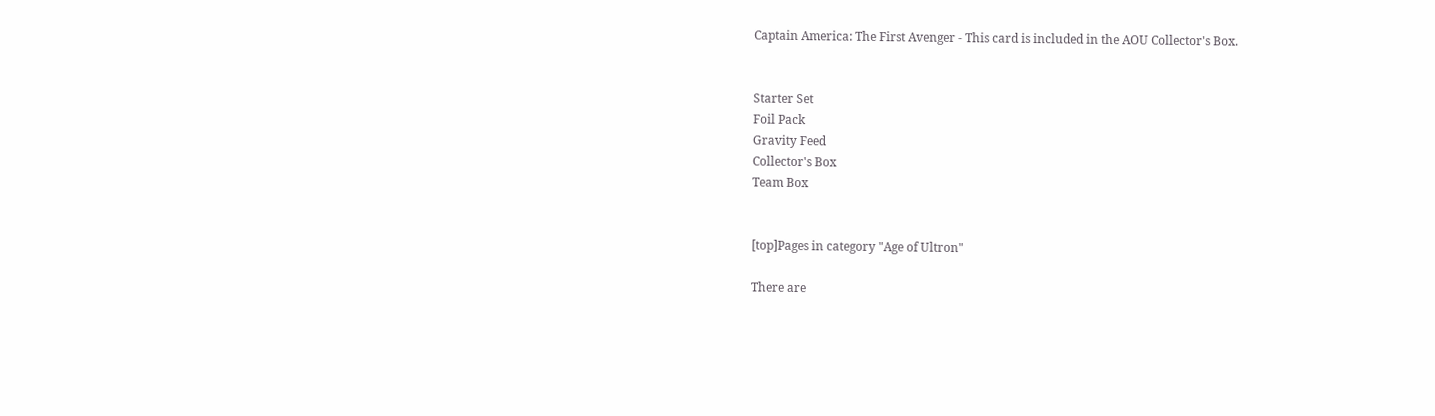Captain America: The First Avenger - This card is included in the AOU Collector's Box.


Starter Set
Foil Pack
Gravity Feed
Collector's Box
Team Box


[top]Pages in category "Age of Ultron"

There are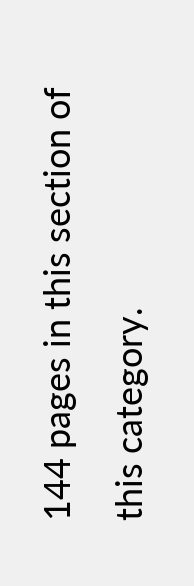144 pages in this section of this category.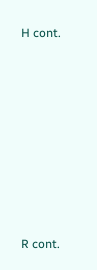H cont.










R cont.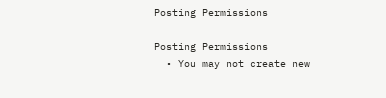Posting Permissions

Posting Permissions
  • You may not create new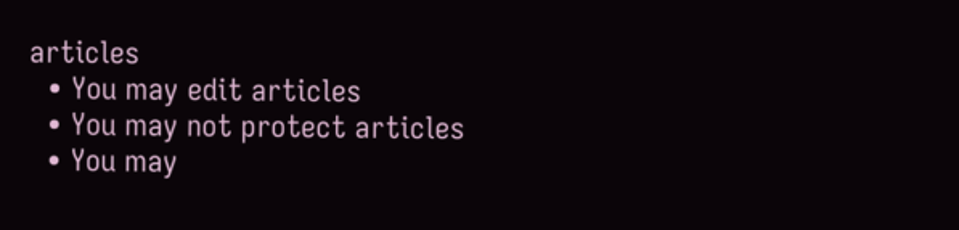articles
  • You may edit articles
  • You may not protect articles
  • You may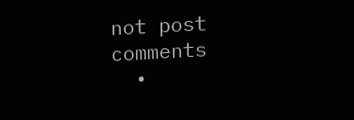not post comments
  •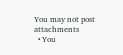You may not post attachments
  • You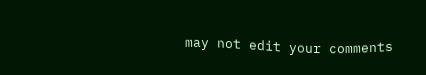may not edit your comments